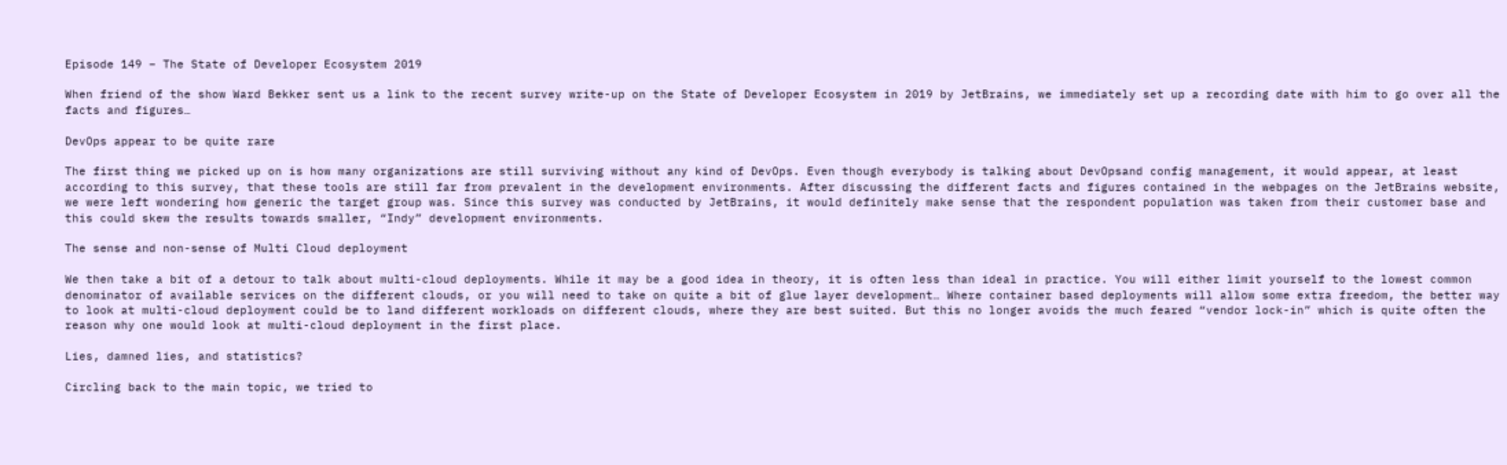Episode 149 – The State of Developer Ecosystem 2019

When friend of the show Ward Bekker sent us a link to the recent survey write-up on the State of Developer Ecosystem in 2019 by JetBrains, we immediately set up a recording date with him to go over all the facts and figures…

DevOps appear to be quite rare

The first thing we picked up on is how many organizations are still surviving without any kind of DevOps. Even though everybody is talking about DevOpsand config management, it would appear, at least according to this survey, that these tools are still far from prevalent in the development environments. After discussing the different facts and figures contained in the webpages on the JetBrains website, we were left wondering how generic the target group was. Since this survey was conducted by JetBrains, it would definitely make sense that the respondent population was taken from their customer base and this could skew the results towards smaller, “Indy” development environments.

The sense and non-sense of Multi Cloud deployment

We then take a bit of a detour to talk about multi-cloud deployments. While it may be a good idea in theory, it is often less than ideal in practice. You will either limit yourself to the lowest common denominator of available services on the different clouds, or you will need to take on quite a bit of glue layer development… Where container based deployments will allow some extra freedom, the better way to look at multi-cloud deployment could be to land different workloads on different clouds, where they are best suited. But this no longer avoids the much feared “vendor lock-in” which is quite often the reason why one would look at multi-cloud deployment in the first place.

Lies, damned lies, and statistics?

Circling back to the main topic, we tried to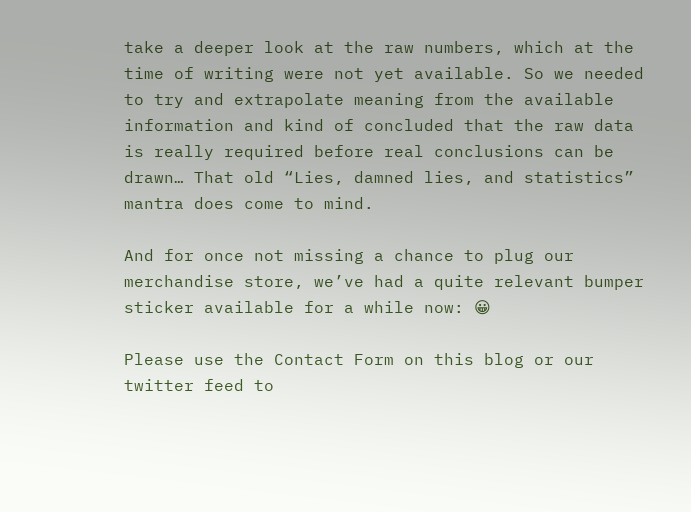take a deeper look at the raw numbers, which at the time of writing were not yet available. So we needed to try and extrapolate meaning from the available information and kind of concluded that the raw data is really required before real conclusions can be drawn… That old “Lies, damned lies, and statistics” mantra does come to mind.

And for once not missing a chance to plug our merchandise store, we’ve had a quite relevant bumper sticker available for a while now: 😀

Please use the Contact Form on this blog or our twitter feed to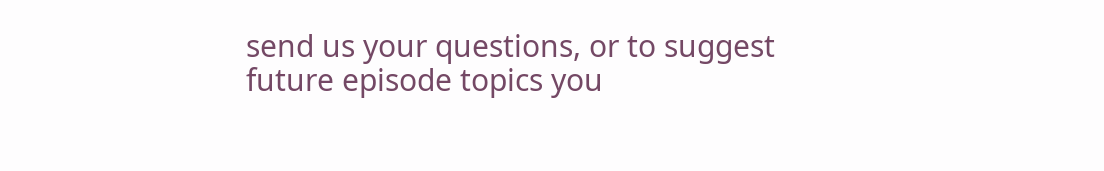send us your questions, or to suggest future episode topics you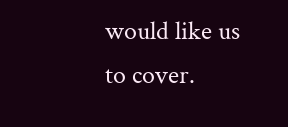would like us to cover.